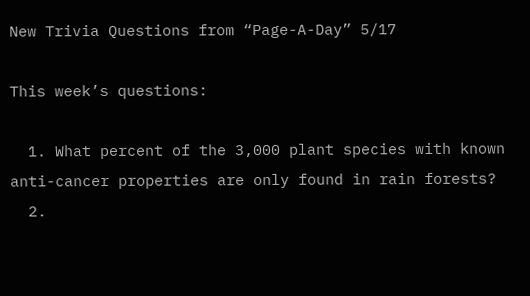New Trivia Questions from “Page-A-Day” 5/17

This week’s questions:

  1. What percent of the 3,000 plant species with known anti-cancer properties are only found in rain forests?
  2.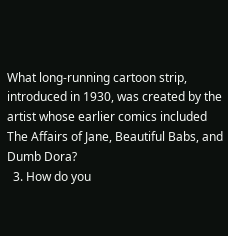What long-running cartoon strip, introduced in 1930, was created by the artist whose earlier comics included The Affairs of Jane, Beautiful Babs, and Dumb Dora?
  3. How do you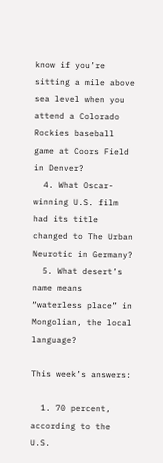know if you’re sitting a mile above sea level when you attend a Colorado Rockies baseball game at Coors Field in Denver?
  4. What Oscar-winning U.S. film had its title changed to The Urban Neurotic in Germany?
  5. What desert’s name means “waterless place” in Mongolian, the local language?

This week’s answers:

  1. 70 percent, according to the U.S.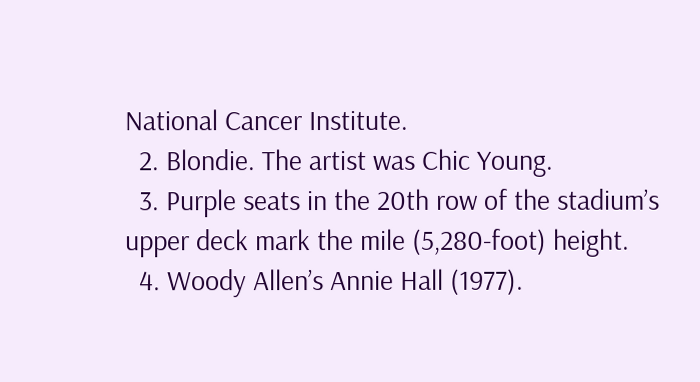National Cancer Institute.
  2. Blondie. The artist was Chic Young.
  3. Purple seats in the 20th row of the stadium’s upper deck mark the mile (5,280-foot) height.
  4. Woody Allen’s Annie Hall (1977).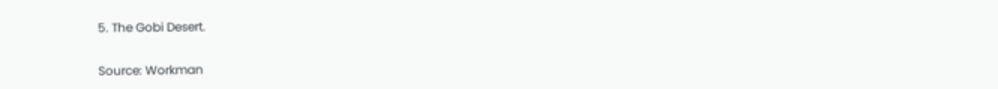5. The Gobi Desert.

Source: Workman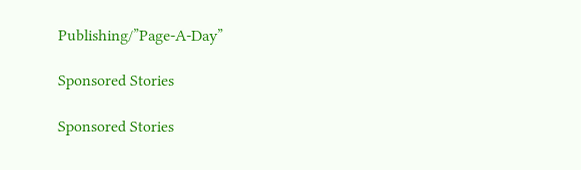Publishing/”Page-A-Day”

Sponsored Stories

Sponsored Stories